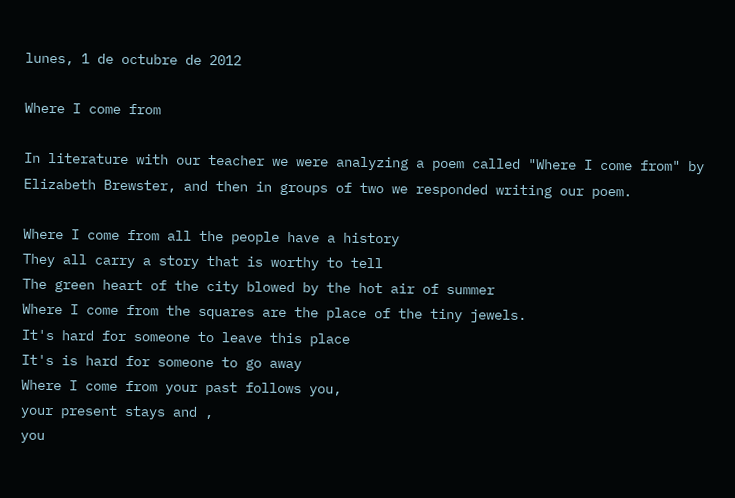lunes, 1 de octubre de 2012

Where I come from

In literature with our teacher we were analyzing a poem called "Where I come from" by Elizabeth Brewster, and then in groups of two we responded writing our poem.

Where I come from all the people have a history
They all carry a story that is worthy to tell
The green heart of the city blowed by the hot air of summer
Where I come from the squares are the place of the tiny jewels.
It's hard for someone to leave this place
It's is hard for someone to go away
Where I come from your past follows you,
your present stays and ,
you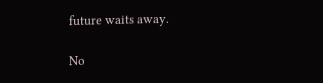future waits away.

No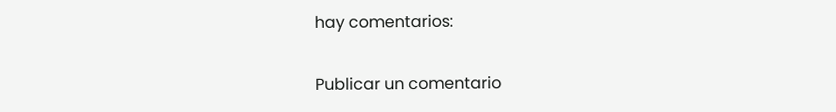hay comentarios:

Publicar un comentario